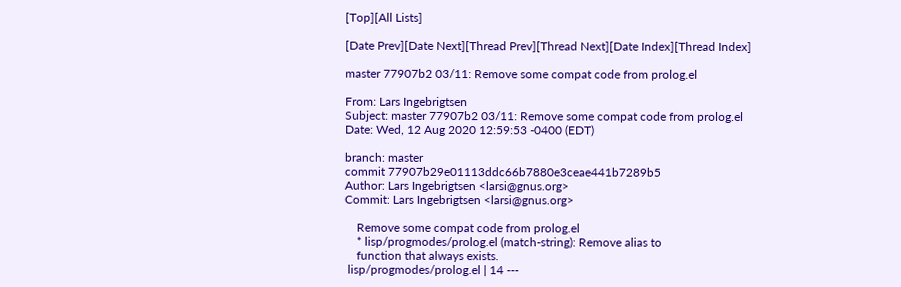[Top][All Lists]

[Date Prev][Date Next][Thread Prev][Thread Next][Date Index][Thread Index]

master 77907b2 03/11: Remove some compat code from prolog.el

From: Lars Ingebrigtsen
Subject: master 77907b2 03/11: Remove some compat code from prolog.el
Date: Wed, 12 Aug 2020 12:59:53 -0400 (EDT)

branch: master
commit 77907b29e01113ddc66b7880e3ceae441b7289b5
Author: Lars Ingebrigtsen <larsi@gnus.org>
Commit: Lars Ingebrigtsen <larsi@gnus.org>

    Remove some compat code from prolog.el
    * lisp/progmodes/prolog.el (match-string): Remove alias to
    function that always exists.
 lisp/progmodes/prolog.el | 14 ---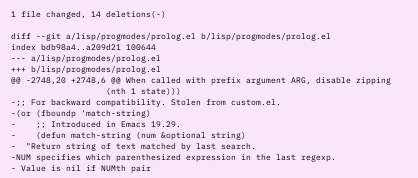1 file changed, 14 deletions(-)

diff --git a/lisp/progmodes/prolog.el b/lisp/progmodes/prolog.el
index bdb98a4..a209d21 100644
--- a/lisp/progmodes/prolog.el
+++ b/lisp/progmodes/prolog.el
@@ -2748,20 +2748,6 @@ When called with prefix argument ARG, disable zipping
                   (nth 1 state)))
-;; For backward compatibility. Stolen from custom.el.
-(or (fboundp 'match-string)
-    ;; Introduced in Emacs 19.29.
-    (defun match-string (num &optional string)
-  "Return string of text matched by last search.
-NUM specifies which parenthesized expression in the last regexp.
- Value is nil if NUMth pair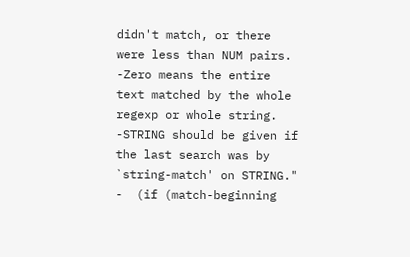didn't match, or there were less than NUM pairs.
-Zero means the entire text matched by the whole regexp or whole string.
-STRING should be given if the last search was by `string-match' on STRING."
-  (if (match-beginning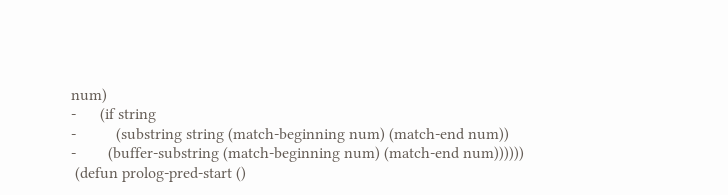num)
-      (if string
-          (substring string (match-beginning num) (match-end num))
-        (buffer-substring (match-beginning num) (match-end num))))))
 (defun prolog-pred-start ()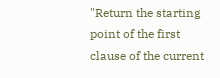"Return the starting point of the first clause of the current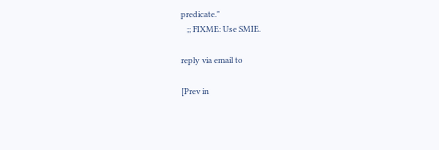predicate."
   ;; FIXME: Use SMIE.

reply via email to

[Prev in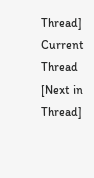Thread] Current Thread [Next in Thread]